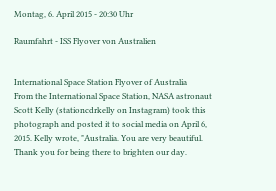Montag, 6. April 2015 - 20:30 Uhr

Raumfahrt - ISS Flyover von Australien


International Space Station Flyover of Australia
From the International Space Station, NASA astronaut Scott Kelly (stationcdrkelly on Instagram) took this photograph and posted it to social media on April 6, 2015. Kelly wrote, "Australia. You are very beautiful. Thank you for being there to brighten our day.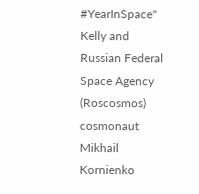#YearInSpace"
Kelly and Russian Federal Space Agency (Roscosmos) cosmonaut Mikhail Kornienko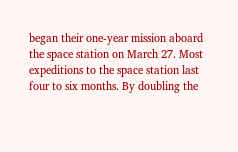began their one-year mission aboard the space station on March 27. Most expeditions to the space station last four to six months. By doubling the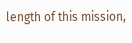length of this mission,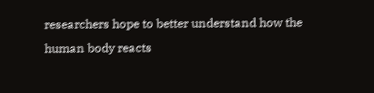researchers hope to better understand how the human body reacts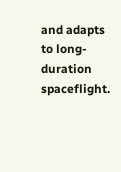and adapts to long-duration spaceflight.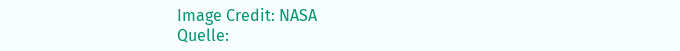Image Credit: NASA
Quelle: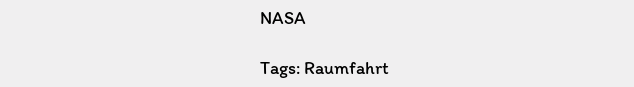NASA

Tags: Raumfahrt